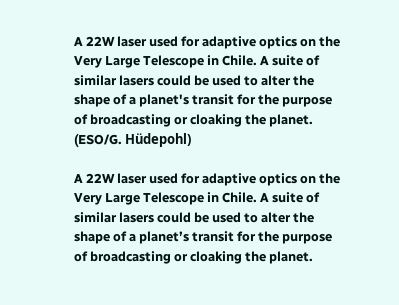A 22W laser used for adaptive optics on the Very Large Telescope in Chile. A suite of similar lasers could be used to alter the shape of a planet's transit for the purpose of broadcasting or cloaking the planet. (ESO/G. Hüdepohl)

A 22W laser used for adaptive optics on the Very Large Telescope in Chile. A suite of similar lasers could be used to alter the shape of a planet’s transit for the purpose of broadcasting or cloaking the planet.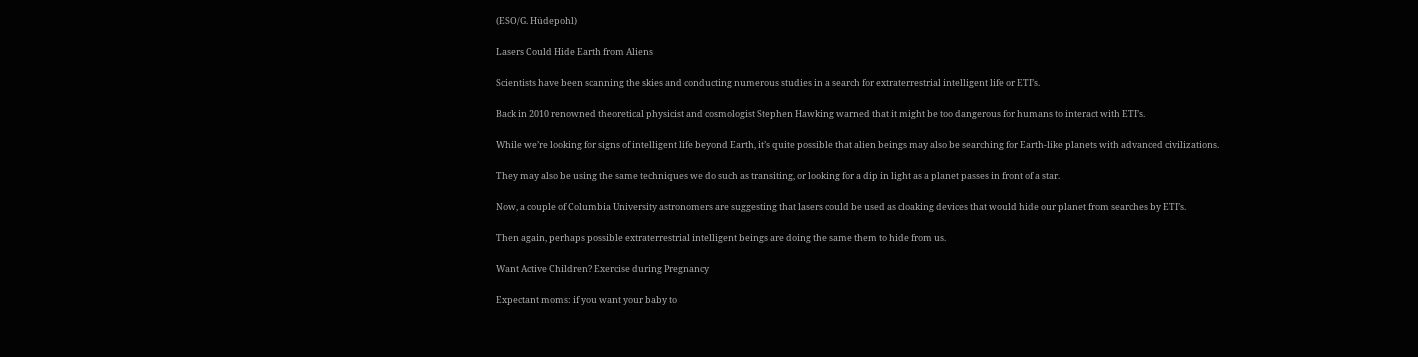(ESO/G. Hüdepohl)

Lasers Could Hide Earth from Aliens

Scientists have been scanning the skies and conducting numerous studies in a search for extraterrestrial intelligent life or ETI’s.

Back in 2010 renowned theoretical physicist and cosmologist Stephen Hawking warned that it might be too dangerous for humans to interact with ETI’s.

While we’re looking for signs of intelligent life beyond Earth, it’s quite possible that alien beings may also be searching for Earth-like planets with advanced civilizations.

They may also be using the same techniques we do such as transiting, or looking for a dip in light as a planet passes in front of a star.

Now, a couple of Columbia University astronomers are suggesting that lasers could be used as cloaking devices that would hide our planet from searches by ETI’s.

Then again, perhaps possible extraterrestrial intelligent beings are doing the same them to hide from us.

Want Active Children? Exercise during Pregnancy

Expectant moms: if you want your baby to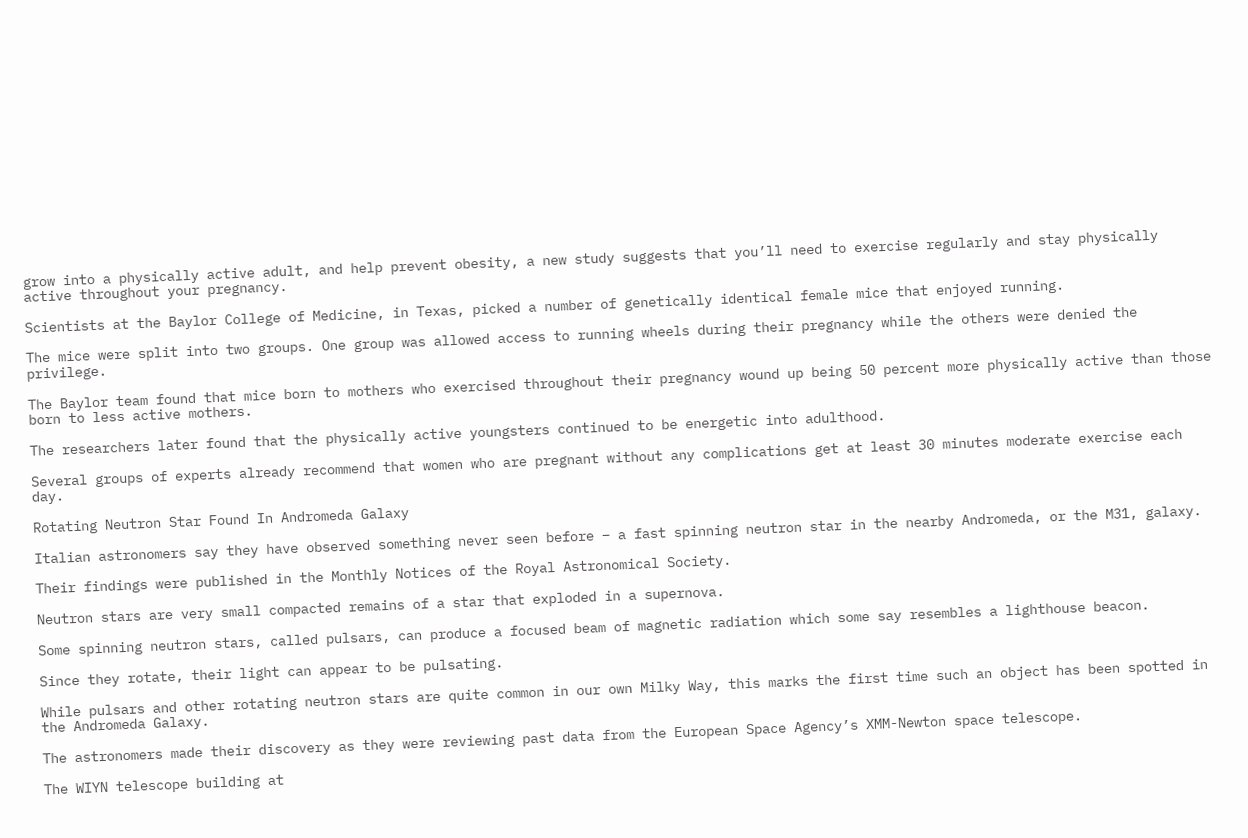grow into a physically active adult, and help prevent obesity, a new study suggests that you’ll need to exercise regularly and stay physically active throughout your pregnancy.

Scientists at the Baylor College of Medicine, in Texas, picked a number of genetically identical female mice that enjoyed running.

The mice were split into two groups. One group was allowed access to running wheels during their pregnancy while the others were denied the privilege.

The Baylor team found that mice born to mothers who exercised throughout their pregnancy wound up being 50 percent more physically active than those born to less active mothers.

The researchers later found that the physically active youngsters continued to be energetic into adulthood.

Several groups of experts already recommend that women who are pregnant without any complications get at least 30 minutes moderate exercise each day.

Rotating Neutron Star Found In Andromeda Galaxy

Italian astronomers say they have observed something never seen before – a fast spinning neutron star in the nearby Andromeda, or the M31, galaxy.

Their findings were published in the Monthly Notices of the Royal Astronomical Society.

Neutron stars are very small compacted remains of a star that exploded in a supernova.

Some spinning neutron stars, called pulsars, can produce a focused beam of magnetic radiation which some say resembles a lighthouse beacon.

Since they rotate, their light can appear to be pulsating.

While pulsars and other rotating neutron stars are quite common in our own Milky Way, this marks the first time such an object has been spotted in the Andromeda Galaxy.

The astronomers made their discovery as they were reviewing past data from the European Space Agency’s XMM-Newton space telescope.

The WIYN telescope building at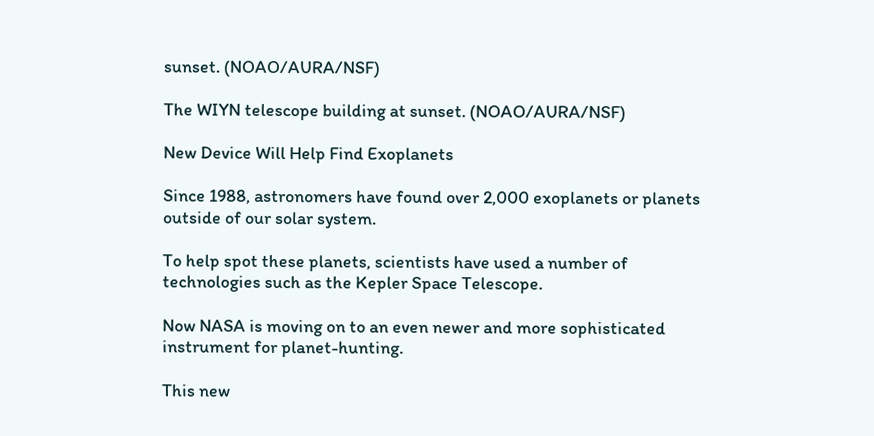sunset. (NOAO/AURA/NSF)

The WIYN telescope building at sunset. (NOAO/AURA/NSF)

New Device Will Help Find Exoplanets

Since 1988, astronomers have found over 2,000 exoplanets or planets outside of our solar system.

To help spot these planets, scientists have used a number of technologies such as the Kepler Space Telescope.

Now NASA is moving on to an even newer and more sophisticated instrument for planet-hunting.

This new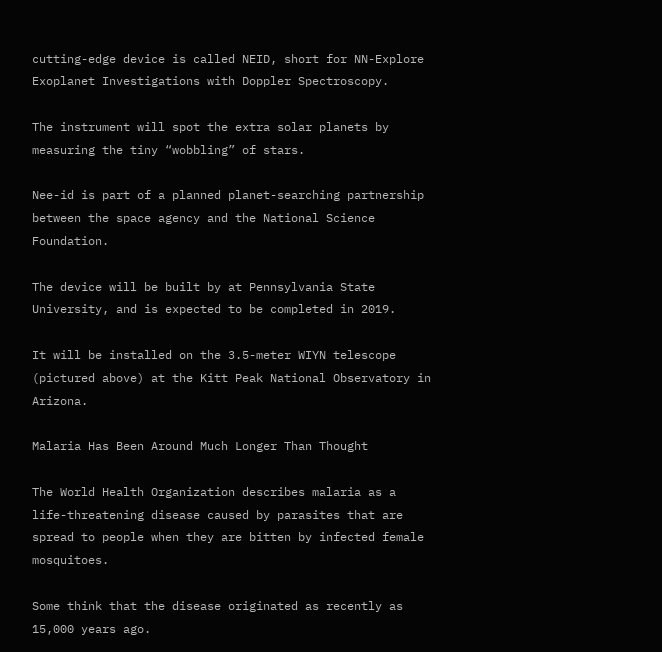cutting-edge device is called NEID, short for NN-Explore Exoplanet Investigations with Doppler Spectroscopy.

The instrument will spot the extra solar planets by measuring the tiny “wobbling” of stars.

Nee-id is part of a planned planet-searching partnership between the space agency and the National Science Foundation.

The device will be built by at Pennsylvania State University, and is expected to be completed in 2019.

It will be installed on the 3.5-meter WIYN telescope (pictured above) at the Kitt Peak National Observatory in Arizona.

Malaria Has Been Around Much Longer Than Thought

The World Health Organization describes malaria as a life-threatening disease caused by parasites that are spread to people when they are bitten by infected female mosquitoes.

Some think that the disease originated as recently as 15,000 years ago.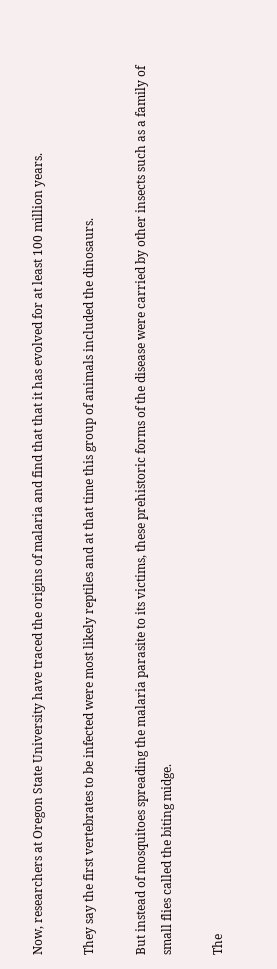Now, researchers at Oregon State University have traced the origins of malaria and find that that it has evolved for at least 100 million years.

They say the first vertebrates to be infected were most likely reptiles and at that time this group of animals included the dinosaurs.

But instead of mosquitoes spreading the malaria parasite to its victims, these prehistoric forms of the disease were carried by other insects such as a family of small flies called the biting midge.

The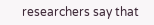researchers say that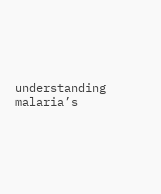understanding malaria’s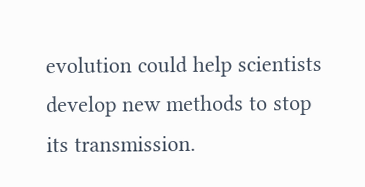evolution could help scientists develop new methods to stop its transmission.